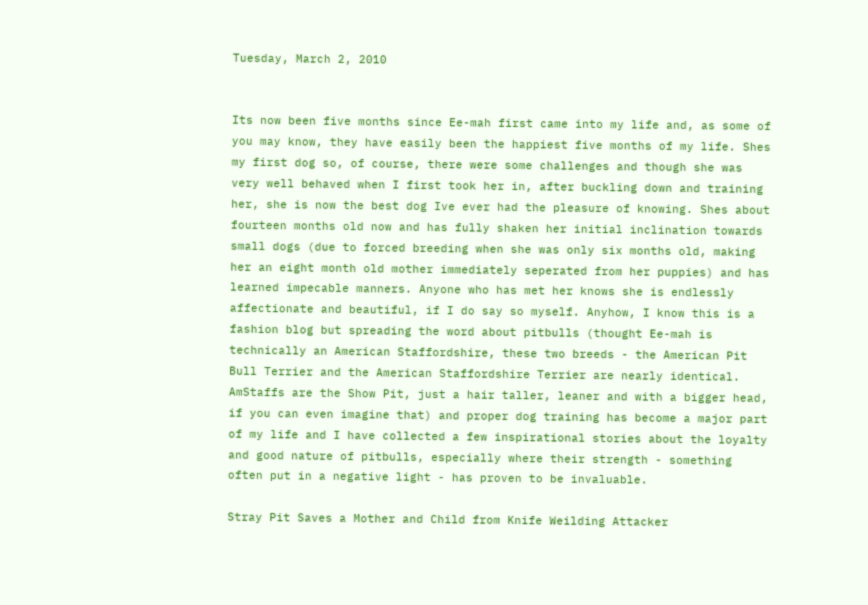Tuesday, March 2, 2010


Its now been five months since Ee-mah first came into my life and, as some of you may know, they have easily been the happiest five months of my life. Shes my first dog so, of course, there were some challenges and though she was very well behaved when I first took her in, after buckling down and training her, she is now the best dog Ive ever had the pleasure of knowing. Shes about fourteen months old now and has fully shaken her initial inclination towards small dogs (due to forced breeding when she was only six months old, making her an eight month old mother immediately seperated from her puppies) and has learned impecable manners. Anyone who has met her knows she is endlessly affectionate and beautiful, if I do say so myself. Anyhow, I know this is a fashion blog but spreading the word about pitbulls (thought Ee-mah is technically an American Staffordshire, these two breeds - the American Pit Bull Terrier and the American Staffordshire Terrier are nearly identical. AmStaffs are the Show Pit, just a hair taller, leaner and with a bigger head, if you can even imagine that) and proper dog training has become a major part of my life and I have collected a few inspirational stories about the loyalty and good nature of pitbulls, especially where their strength - something often put in a negative light - has proven to be invaluable.

Stray Pit Saves a Mother and Child from Knife Weilding Attacker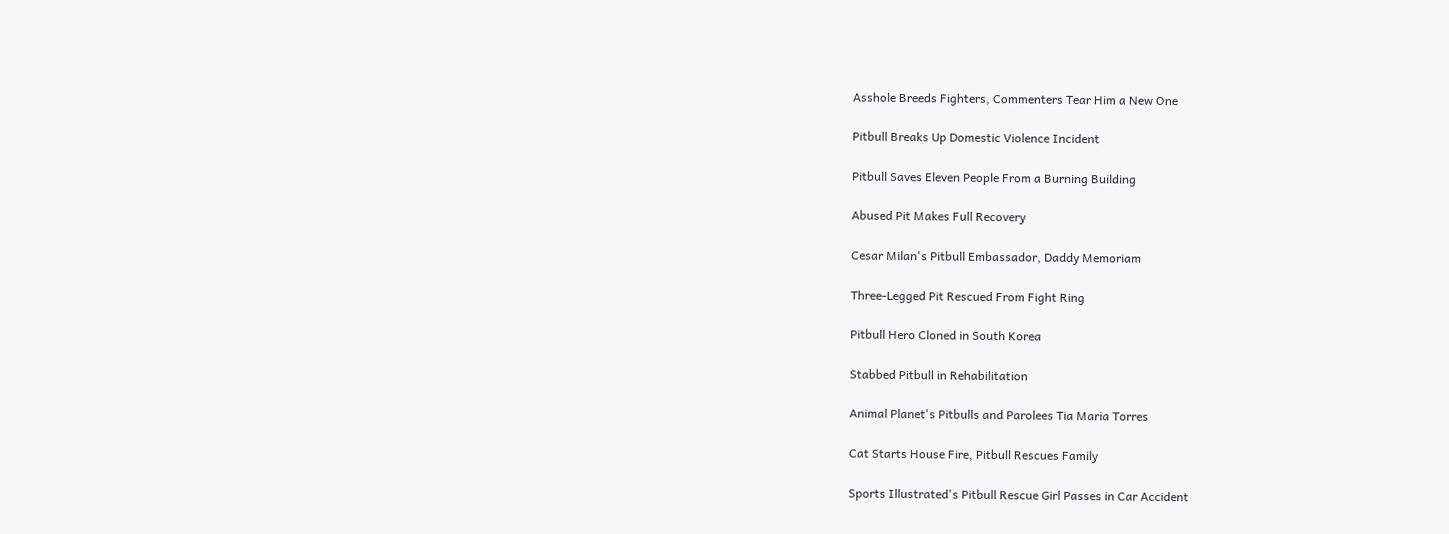Asshole Breeds Fighters, Commenters Tear Him a New One

Pitbull Breaks Up Domestic Violence Incident

Pitbull Saves Eleven People From a Burning Building

Abused Pit Makes Full Recovery

Cesar Milan's Pitbull Embassador, Daddy Memoriam

Three-Legged Pit Rescued From Fight Ring

Pitbull Hero Cloned in South Korea

Stabbed Pitbull in Rehabilitation

Animal Planet's Pitbulls and Parolees Tia Maria Torres

Cat Starts House Fire, Pitbull Rescues Family

Sports Illustrated's Pitbull Rescue Girl Passes in Car Accident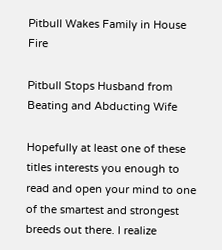Pitbull Wakes Family in House Fire

Pitbull Stops Husband from Beating and Abducting Wife

Hopefully at least one of these titles interests you enough to read and open your mind to one of the smartest and strongest breeds out there. I realize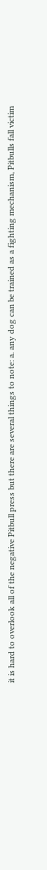it is hard to overlook all of the negative Pitbull press but there are several things to note: a. any dog can be trained as a fighting mechanism, Pitbulls fall victim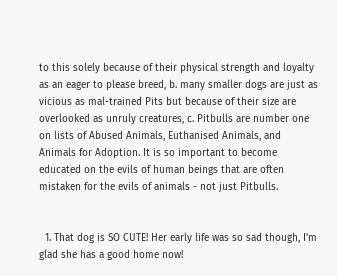to this solely because of their physical strength and loyalty as an eager to please breed, b. many smaller dogs are just as vicious as mal-trained Pits but because of their size are overlooked as unruly creatures, c. Pitbulls are number one on lists of Abused Animals, Euthanised Animals, and Animals for Adoption. It is so important to become educated on the evils of human beings that are often mistaken for the evils of animals - not just Pitbulls.


  1. That dog is SO CUTE! Her early life was so sad though, I'm glad she has a good home now!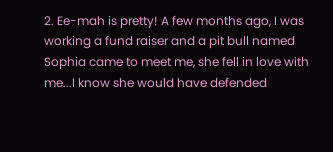2. Ee-mah is pretty! A few months ago, I was working a fund raiser and a pit bull named Sophia came to meet me, she fell in love with me...I know she would have defended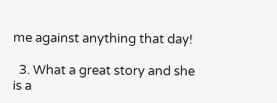me against anything that day!

  3. What a great story and she is a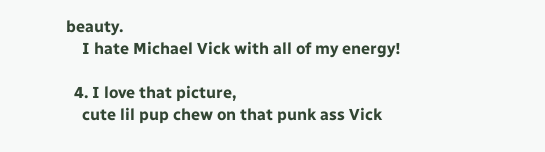beauty.
    I hate Michael Vick with all of my energy!

  4. I love that picture,
    cute lil pup chew on that punk ass Vick